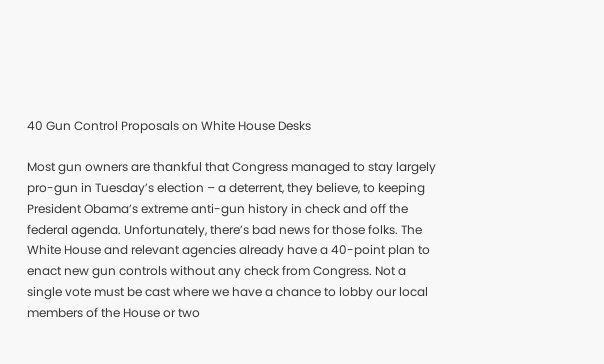40 Gun Control Proposals on White House Desks

Most gun owners are thankful that Congress managed to stay largely pro-gun in Tuesday’s election – a deterrent, they believe, to keeping President Obama’s extreme anti-gun history in check and off the federal agenda. Unfortunately, there’s bad news for those folks. The White House and relevant agencies already have a 40-point plan to enact new gun controls without any check from Congress. Not a single vote must be cast where we have a chance to lobby our local members of the House or two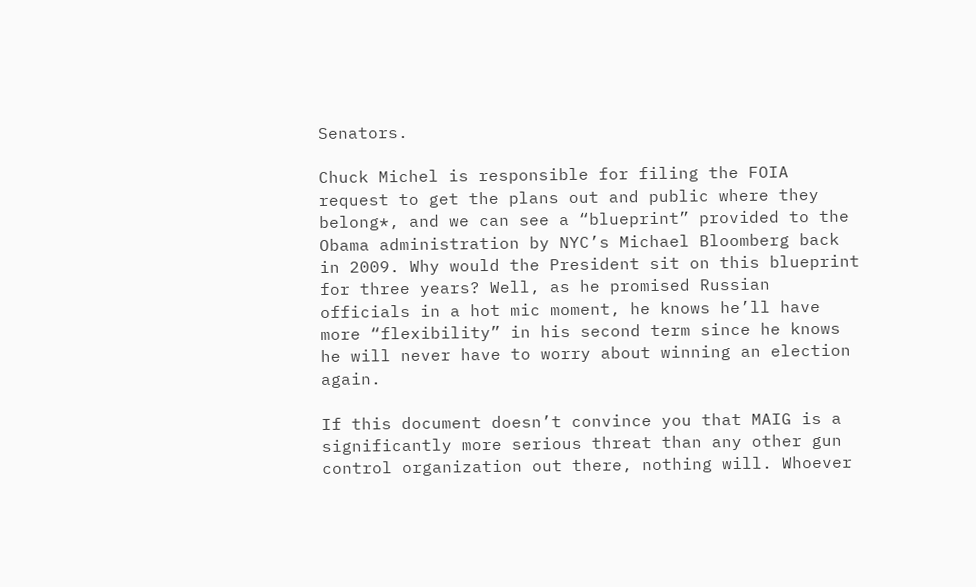Senators.

Chuck Michel is responsible for filing the FOIA request to get the plans out and public where they belong*, and we can see a “blueprint” provided to the Obama administration by NYC’s Michael Bloomberg back in 2009. Why would the President sit on this blueprint for three years? Well, as he promised Russian officials in a hot mic moment, he knows he’ll have more “flexibility” in his second term since he knows he will never have to worry about winning an election again.

If this document doesn’t convince you that MAIG is a significantly more serious threat than any other gun control organization out there, nothing will. Whoever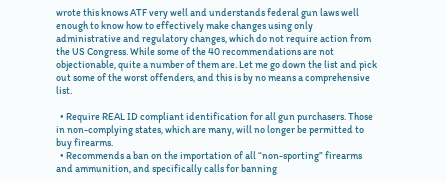wrote this knows ATF very well and understands federal gun laws well enough to know how to effectively make changes using only administrative and regulatory changes, which do not require action from the US Congress. While some of the 40 recommendations are not objectionable, quite a number of them are. Let me go down the list and pick out some of the worst offenders, and this is by no means a comprehensive list.

  • Require REAL ID compliant identification for all gun purchasers. Those in non-complying states, which are many, will no longer be permitted to buy firearms.
  • Recommends a ban on the importation of all “non-sporting” firearms and ammunition, and specifically calls for banning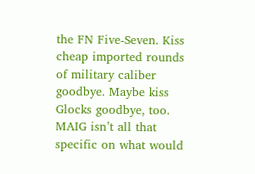the FN Five-Seven. Kiss cheap imported rounds of military caliber goodbye. Maybe kiss Glocks goodbye, too. MAIG isn’t all that specific on what would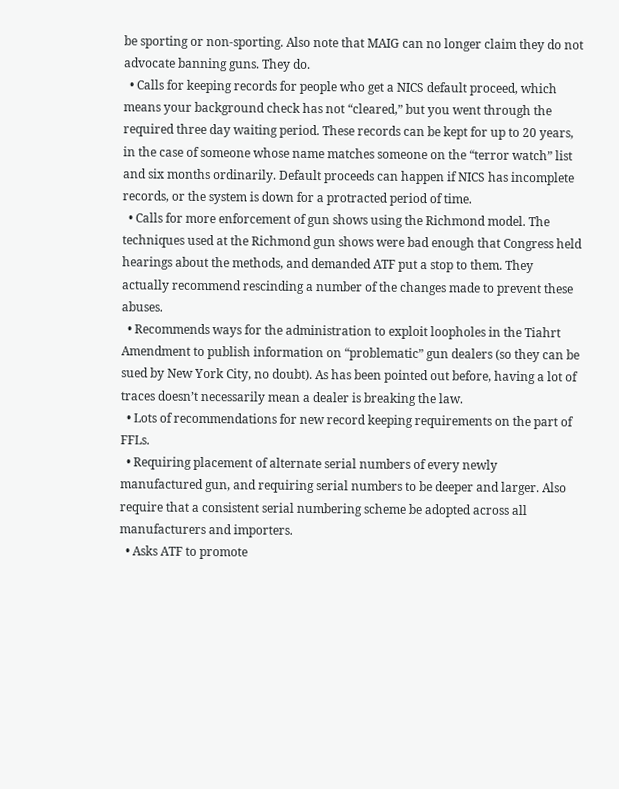be sporting or non-sporting. Also note that MAIG can no longer claim they do not advocate banning guns. They do.
  • Calls for keeping records for people who get a NICS default proceed, which means your background check has not “cleared,” but you went through the required three day waiting period. These records can be kept for up to 20 years, in the case of someone whose name matches someone on the “terror watch” list and six months ordinarily. Default proceeds can happen if NICS has incomplete records, or the system is down for a protracted period of time.
  • Calls for more enforcement of gun shows using the Richmond model. The techniques used at the Richmond gun shows were bad enough that Congress held hearings about the methods, and demanded ATF put a stop to them. They actually recommend rescinding a number of the changes made to prevent these abuses.
  • Recommends ways for the administration to exploit loopholes in the Tiahrt Amendment to publish information on “problematic” gun dealers (so they can be sued by New York City, no doubt). As has been pointed out before, having a lot of traces doesn’t necessarily mean a dealer is breaking the law.
  • Lots of recommendations for new record keeping requirements on the part of FFLs.
  • Requiring placement of alternate serial numbers of every newly manufactured gun, and requiring serial numbers to be deeper and larger. Also require that a consistent serial numbering scheme be adopted across all manufacturers and importers.
  • Asks ATF to promote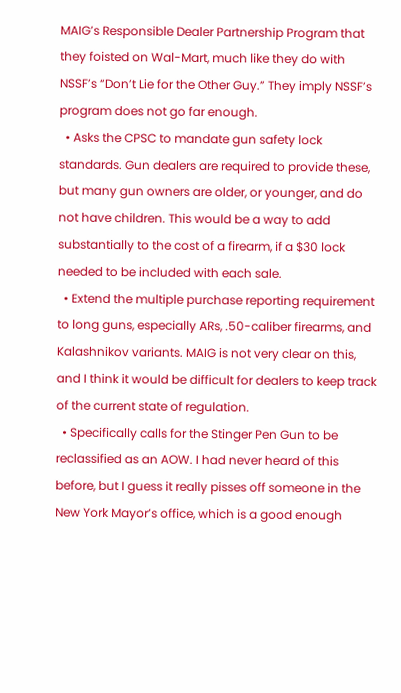MAIG’s Responsible Dealer Partnership Program that they foisted on Wal-Mart, much like they do with NSSF’s “Don’t Lie for the Other Guy.” They imply NSSF’s program does not go far enough.
  • Asks the CPSC to mandate gun safety lock standards. Gun dealers are required to provide these, but many gun owners are older, or younger, and do not have children. This would be a way to add substantially to the cost of a firearm, if a $30 lock needed to be included with each sale.
  • Extend the multiple purchase reporting requirement to long guns, especially ARs, .50-caliber firearms, and Kalashnikov variants. MAIG is not very clear on this, and I think it would be difficult for dealers to keep track of the current state of regulation.
  • Specifically calls for the Stinger Pen Gun to be reclassified as an AOW. I had never heard of this before, but I guess it really pisses off someone in the New York Mayor’s office, which is a good enough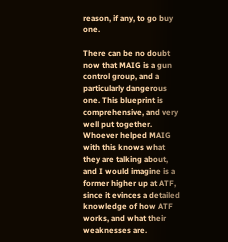reason, if any, to go buy one.

There can be no doubt now that MAIG is a gun control group, and a particularly dangerous one. This blueprint is comprehensive, and very well put together. Whoever helped MAIG with this knows what they are talking about, and I would imagine is a former higher up at ATF, since it evinces a detailed knowledge of how ATF works, and what their weaknesses are.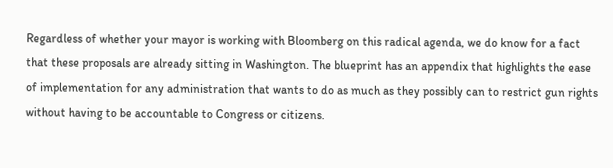Regardless of whether your mayor is working with Bloomberg on this radical agenda, we do know for a fact that these proposals are already sitting in Washington. The blueprint has an appendix that highlights the ease of implementation for any administration that wants to do as much as they possibly can to restrict gun rights without having to be accountable to Congress or citizens.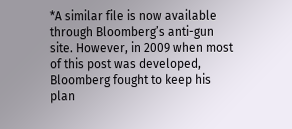*A similar file is now available through Bloomberg’s anti-gun site. However, in 2009 when most of this post was developed, Bloomberg fought to keep his plan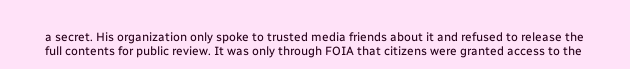a secret. His organization only spoke to trusted media friends about it and refused to release the full contents for public review. It was only through FOIA that citizens were granted access to the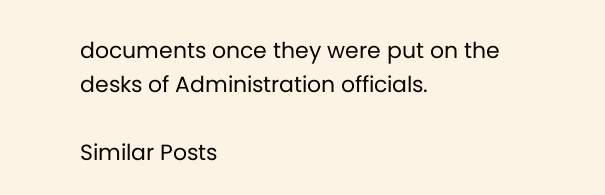documents once they were put on the desks of Administration officials.

Similar Posts